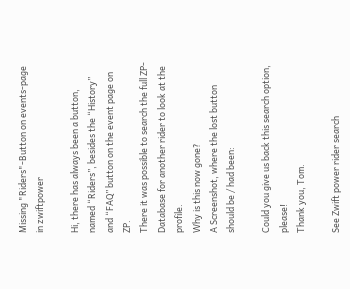Missing "Riders"-Button on events-page in zwiftpower

Hi, there has always been a button, named “Riders”, besides the “History” and “FAQ” button on the event page on ZP.
There it was possible to search the full ZP-Database for another rider to look at the profile.
Why is this now gone?
A Screenshot, where the lost button should be / had been:

Could you give us back this search option, please!
Thank you, Tom.

See Zwift power rider search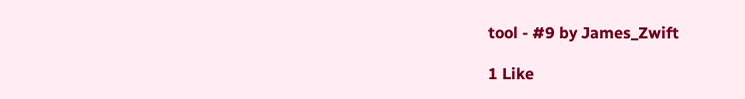tool - #9 by James_Zwift

1 Like